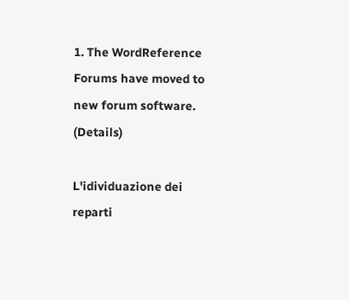1. The WordReference Forums have moved to new forum software. (Details)

L'idividuazione dei reparti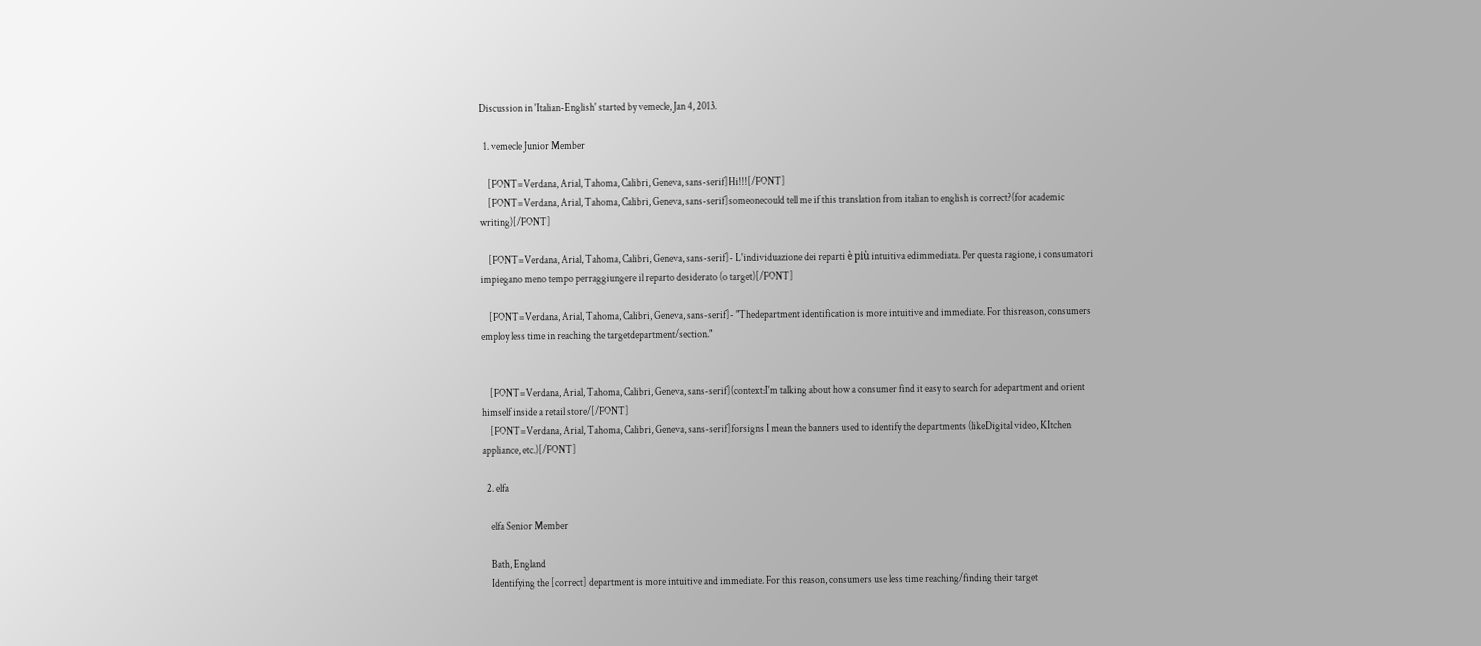Discussion in 'Italian-English' started by vemecle, Jan 4, 2013.

  1. vemecle Junior Member

    [FONT=Verdana, Arial, Tahoma, Calibri, Geneva, sans-serif]Hi!!![/FONT]
    [FONT=Verdana, Arial, Tahoma, Calibri, Geneva, sans-serif]someonecould tell me if this translation from italian to english is correct?(for academic writing)[/FONT]

    [FONT=Verdana, Arial, Tahoma, Calibri, Geneva, sans-serif]- L'individuazione dei reparti è più intuitiva edimmediata. Per questa ragione, i consumatori impiegano meno tempo perraggiungere il reparto desiderato (o target)[/FONT]

    [FONT=Verdana, Arial, Tahoma, Calibri, Geneva, sans-serif]- "Thedepartment identification is more intuitive and immediate. For thisreason, consumers employ less time in reaching the targetdepartment/section."


    [FONT=Verdana, Arial, Tahoma, Calibri, Geneva, sans-serif](context:I'm talking about how a consumer find it easy to search for adepartment and orient himself inside a retail store/[/FONT]
    [FONT=Verdana, Arial, Tahoma, Calibri, Geneva, sans-serif]forsigns I mean the banners used to identify the departments (likeDigital video, KItchen appliance, etc.)[/FONT]

  2. elfa

    elfa Senior Member

    Bath, England
    Identifying the [correct] department is more intuitive and immediate. For this reason, consumers use less time reaching/finding their target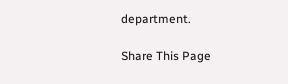department.

Share This Page